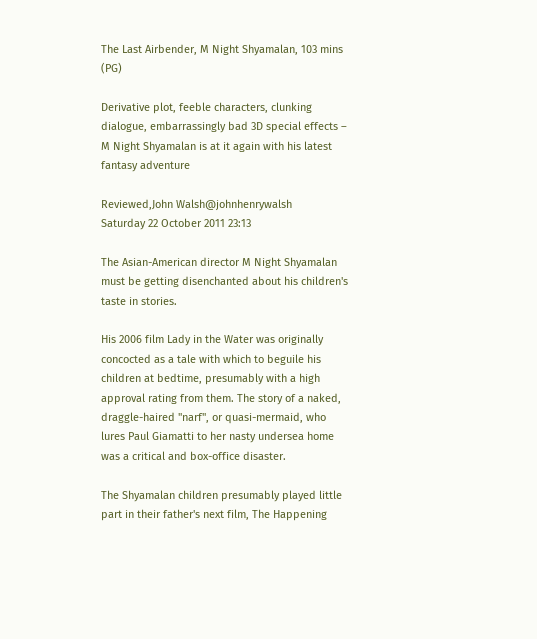The Last Airbender, M Night Shyamalan, 103 mins (PG)

Derivative plot, feeble characters, clunking dialogue, embarrassingly bad 3D special effects – M Night Shyamalan is at it again with his latest fantasy adventure

Reviewed,John Walsh@johnhenrywalsh
Saturday 22 October 2011 23:13

The Asian-American director M Night Shyamalan must be getting disenchanted about his children's taste in stories.

His 2006 film Lady in the Water was originally concocted as a tale with which to beguile his children at bedtime, presumably with a high approval rating from them. The story of a naked, draggle-haired "narf", or quasi-mermaid, who lures Paul Giamatti to her nasty undersea home was a critical and box-office disaster.

The Shyamalan children presumably played little part in their father's next film, The Happening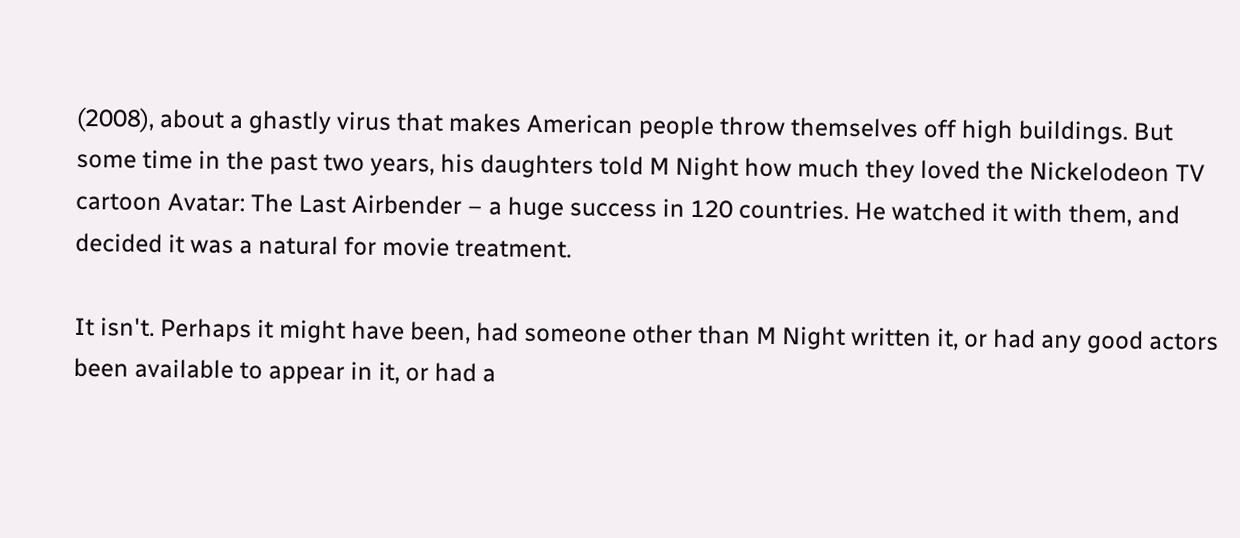(2008), about a ghastly virus that makes American people throw themselves off high buildings. But some time in the past two years, his daughters told M Night how much they loved the Nickelodeon TV cartoon Avatar: The Last Airbender – a huge success in 120 countries. He watched it with them, and decided it was a natural for movie treatment.

It isn't. Perhaps it might have been, had someone other than M Night written it, or had any good actors been available to appear in it, or had a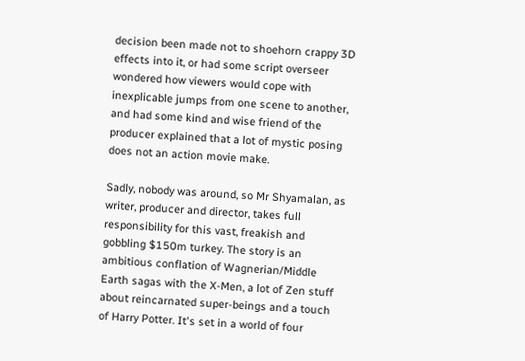decision been made not to shoehorn crappy 3D effects into it, or had some script overseer wondered how viewers would cope with inexplicable jumps from one scene to another, and had some kind and wise friend of the producer explained that a lot of mystic posing does not an action movie make.

Sadly, nobody was around, so Mr Shyamalan, as writer, producer and director, takes full responsibility for this vast, freakish and gobbling $150m turkey. The story is an ambitious conflation of Wagnerian/Middle Earth sagas with the X-Men, a lot of Zen stuff about reincarnated super-beings and a touch of Harry Potter. It's set in a world of four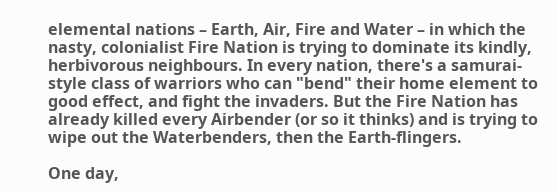elemental nations – Earth, Air, Fire and Water – in which the nasty, colonialist Fire Nation is trying to dominate its kindly, herbivorous neighbours. In every nation, there's a samurai-style class of warriors who can "bend" their home element to good effect, and fight the invaders. But the Fire Nation has already killed every Airbender (or so it thinks) and is trying to wipe out the Waterbenders, then the Earth-flingers.

One day,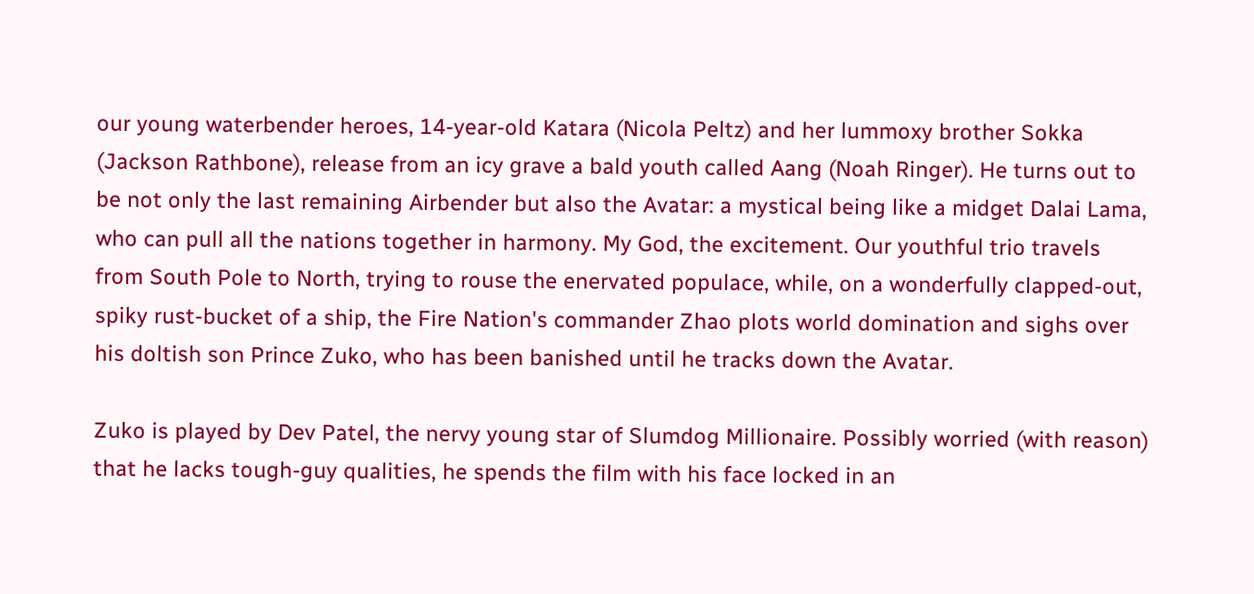our young waterbender heroes, 14-year-old Katara (Nicola Peltz) and her lummoxy brother Sokka (Jackson Rathbone), release from an icy grave a bald youth called Aang (Noah Ringer). He turns out to be not only the last remaining Airbender but also the Avatar: a mystical being like a midget Dalai Lama, who can pull all the nations together in harmony. My God, the excitement. Our youthful trio travels from South Pole to North, trying to rouse the enervated populace, while, on a wonderfully clapped-out, spiky rust-bucket of a ship, the Fire Nation's commander Zhao plots world domination and sighs over his doltish son Prince Zuko, who has been banished until he tracks down the Avatar.

Zuko is played by Dev Patel, the nervy young star of Slumdog Millionaire. Possibly worried (with reason) that he lacks tough-guy qualities, he spends the film with his face locked in an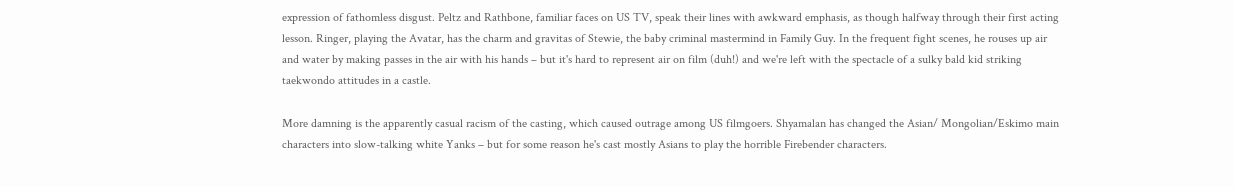expression of fathomless disgust. Peltz and Rathbone, familiar faces on US TV, speak their lines with awkward emphasis, as though halfway through their first acting lesson. Ringer, playing the Avatar, has the charm and gravitas of Stewie, the baby criminal mastermind in Family Guy. In the frequent fight scenes, he rouses up air and water by making passes in the air with his hands – but it's hard to represent air on film (duh!) and we're left with the spectacle of a sulky bald kid striking taekwondo attitudes in a castle.

More damning is the apparently casual racism of the casting, which caused outrage among US filmgoers. Shyamalan has changed the Asian/ Mongolian/Eskimo main characters into slow-talking white Yanks – but for some reason he's cast mostly Asians to play the horrible Firebender characters.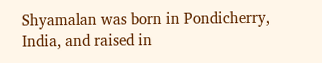Shyamalan was born in Pondicherry, India, and raised in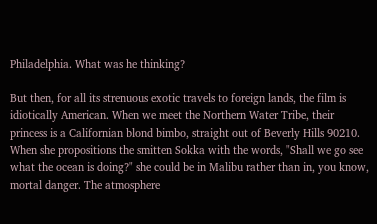Philadelphia. What was he thinking?

But then, for all its strenuous exotic travels to foreign lands, the film is idiotically American. When we meet the Northern Water Tribe, their princess is a Californian blond bimbo, straight out of Beverly Hills 90210. When she propositions the smitten Sokka with the words, "Shall we go see what the ocean is doing?" she could be in Malibu rather than in, you know, mortal danger. The atmosphere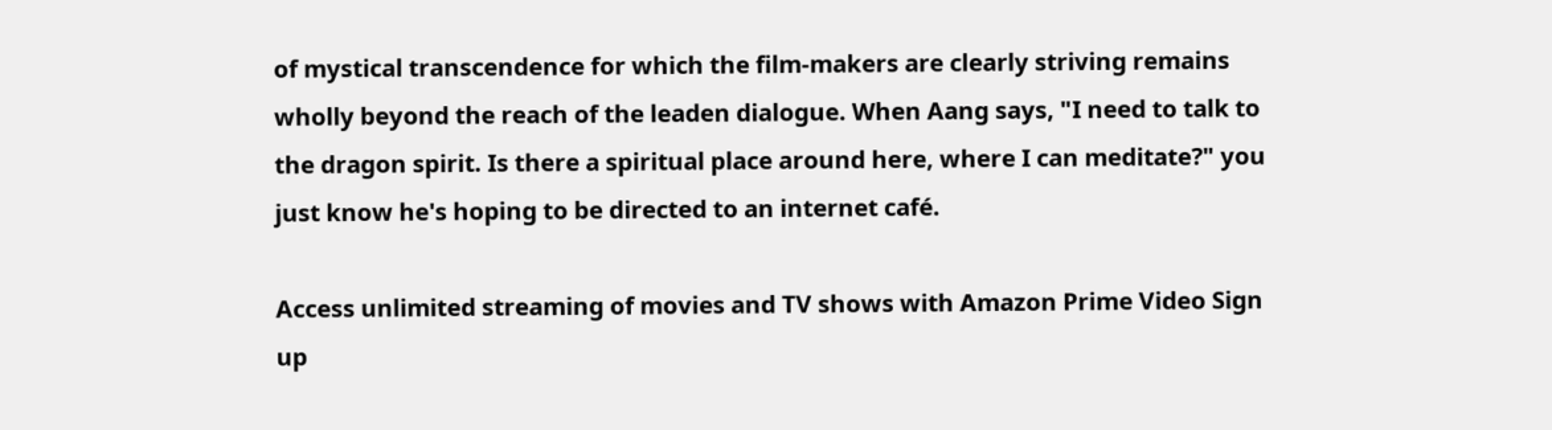of mystical transcendence for which the film-makers are clearly striving remains wholly beyond the reach of the leaden dialogue. When Aang says, "I need to talk to the dragon spirit. Is there a spiritual place around here, where I can meditate?" you just know he's hoping to be directed to an internet café.

Access unlimited streaming of movies and TV shows with Amazon Prime Video Sign up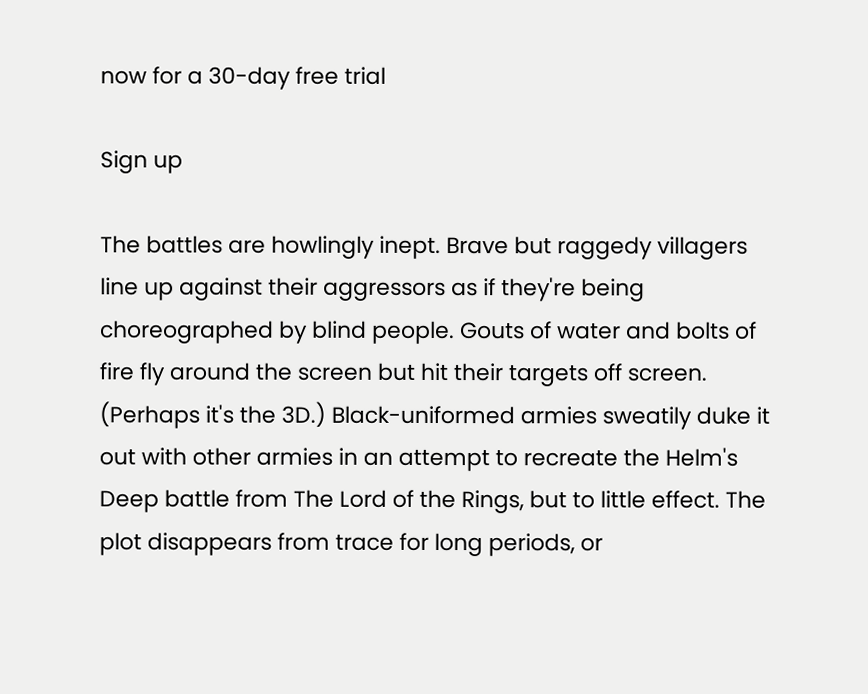now for a 30-day free trial

Sign up

The battles are howlingly inept. Brave but raggedy villagers line up against their aggressors as if they're being choreographed by blind people. Gouts of water and bolts of fire fly around the screen but hit their targets off screen. (Perhaps it's the 3D.) Black-uniformed armies sweatily duke it out with other armies in an attempt to recreate the Helm's Deep battle from The Lord of the Rings, but to little effect. The plot disappears from trace for long periods, or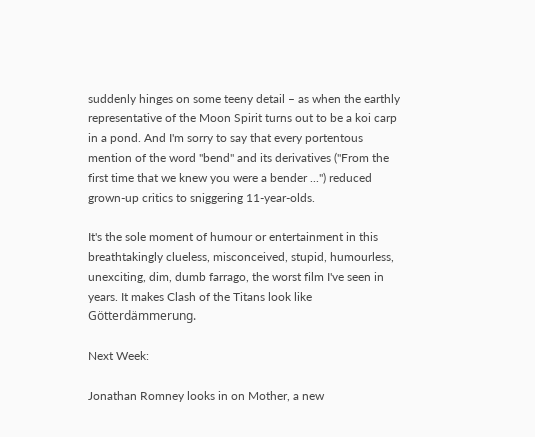suddenly hinges on some teeny detail – as when the earthly representative of the Moon Spirit turns out to be a koi carp in a pond. And I'm sorry to say that every portentous mention of the word "bend" and its derivatives ("From the first time that we knew you were a bender ...") reduced grown-up critics to sniggering 11-year-olds.

It's the sole moment of humour or entertainment in this breathtakingly clueless, misconceived, stupid, humourless, unexciting, dim, dumb farrago, the worst film I've seen in years. It makes Clash of the Titans look like Götterdämmerung.

Next Week:

Jonathan Romney looks in on Mother, a new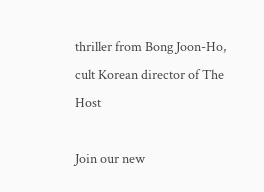thriller from Bong Joon-Ho, cult Korean director of The Host

Join our new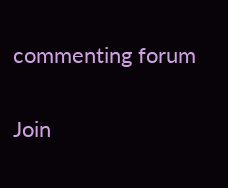commenting forum

Join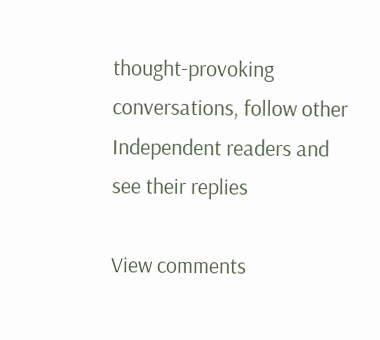thought-provoking conversations, follow other Independent readers and see their replies

View comments